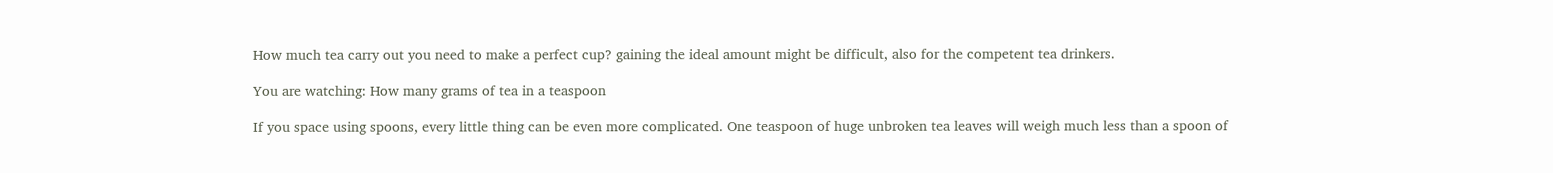How much tea carry out you need to make a perfect cup? gaining the ideal amount might be difficult, also for the competent tea drinkers.

You are watching: How many grams of tea in a teaspoon

If you space using spoons, every little thing can be even more complicated. One teaspoon of huge unbroken tea leaves will weigh much less than a spoon of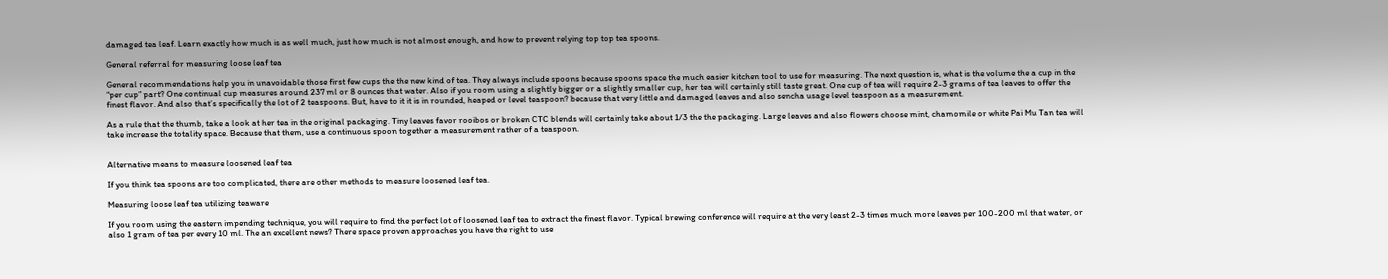damaged tea leaf. Learn exactly how much is as well much, just how much is not almost enough, and how to prevent relying top top tea spoons.

General referral for measuring loose leaf tea

General recommendations help you in unavoidable those first few cups the the new kind of tea. They always include spoons because spoons space the much easier kitchen tool to use for measuring. The next question is, what is the volume the a cup in the “per cup” part? One continual cup measures around 237 ml or 8 ounces that water. Also if you room using a slightly bigger or a slightly smaller cup, her tea will certainly still taste great. One cup of tea will require 2-3 grams of tea leaves to offer the finest flavor. And also that’s specifically the lot of 2 teaspoons. But, have to it it is in rounded, heaped or level teaspoon? because that very little and damaged leaves and also sencha usage level teaspoon as a measurement.

As a rule that the thumb, take a look at her tea in the original packaging. Tiny leaves favor rooibos or broken CTC blends will certainly take about 1/3 the the packaging. Large leaves and also flowers choose mint, chamomile or white Pai Mu Tan tea will take increase the totality space. Because that them, use a continuous spoon together a measurement rather of a teaspoon.


Alternative means to measure loosened leaf tea

If you think tea spoons are too complicated, there are other methods to measure loosened leaf tea.

Measuring loose leaf tea utilizing teaware

If you room using the eastern impending technique, you will require to find the perfect lot of loosened leaf tea to extract the finest flavor. Typical brewing conference will require at the very least 2-3 times much more leaves per 100-200 ml that water, or also 1 gram of tea per every 10 ml. The an excellent news? There space proven approaches you have the right to use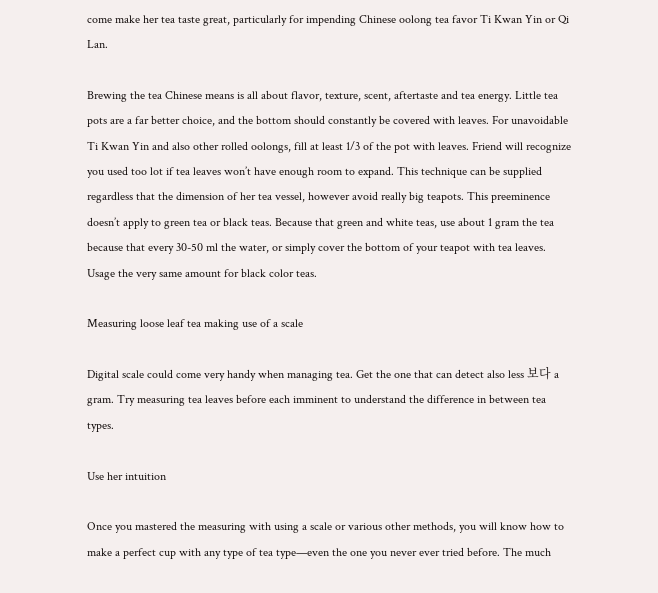come make her tea taste great, particularly for impending Chinese oolong tea favor Ti Kwan Yin or Qi Lan.

Brewing the tea Chinese means is all about flavor, texture, scent, aftertaste and tea energy. Little tea pots are a far better choice, and the bottom should constantly be covered with leaves. For unavoidable Ti Kwan Yin and also other rolled oolongs, fill at least 1/3 of the pot with leaves. Friend will recognize you used too lot if tea leaves won’t have enough room to expand. This technique can be supplied regardless that the dimension of her tea vessel, however avoid really big teapots. This preeminence doesn’t apply to green tea or black teas. Because that green and white teas, use about 1 gram the tea because that every 30-50 ml the water, or simply cover the bottom of your teapot with tea leaves. Usage the very same amount for black color teas.

Measuring loose leaf tea making use of a scale

Digital scale could come very handy when managing tea. Get the one that can detect also less 보다 a gram. Try measuring tea leaves before each imminent to understand the difference in between tea types.

Use her intuition

Once you mastered the measuring with using a scale or various other methods, you will know how to make a perfect cup with any type of tea type—even the one you never ever tried before. The much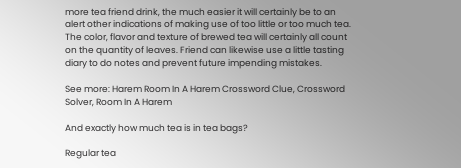more tea friend drink, the much easier it will certainly be to an alert other indications of making use of too little or too much tea. The color, flavor and texture of brewed tea will certainly all count on the quantity of leaves. Friend can likewise use a little tasting diary to do notes and prevent future impending mistakes.

See more: Harem Room In A Harem Crossword Clue, Crossword Solver, Room In A Harem

And exactly how much tea is in tea bags?

Regular tea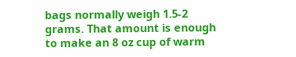bags normally weigh 1.5-2 grams. That amount is enough to make an 8 oz cup of warm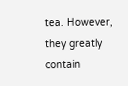tea. However, they greatly contain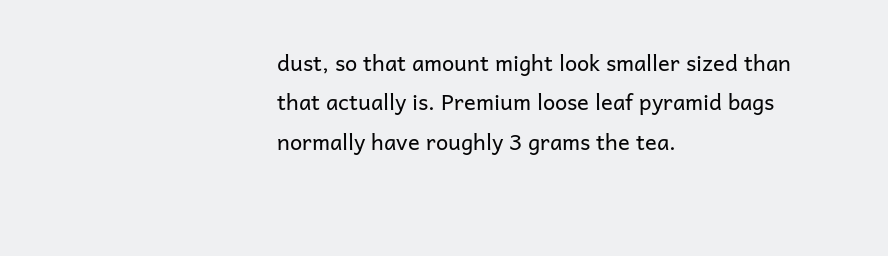dust, so that amount might look smaller sized than that actually is. Premium loose leaf pyramid bags normally have roughly 3 grams the tea.